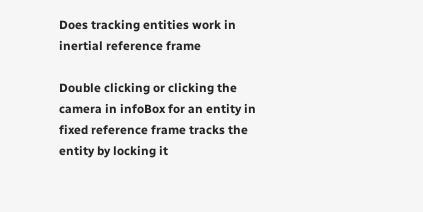Does tracking entities work in inertial reference frame

Double clicking or clicking the camera in infoBox for an entity in fixed reference frame tracks the entity by locking it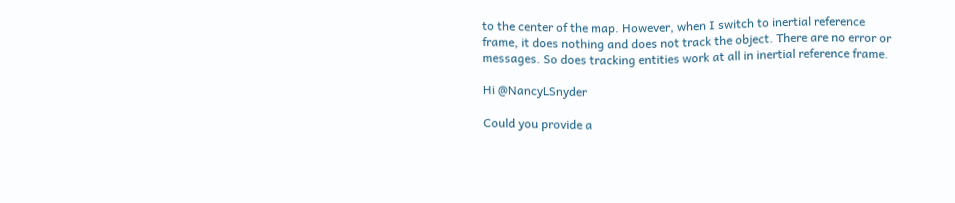to the center of the map. However, when I switch to inertial reference frame, it does nothing and does not track the object. There are no error or messages. So does tracking entities work at all in inertial reference frame.

Hi @NancyLSnyder

Could you provide a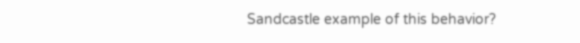Sandcastle example of this behavior?